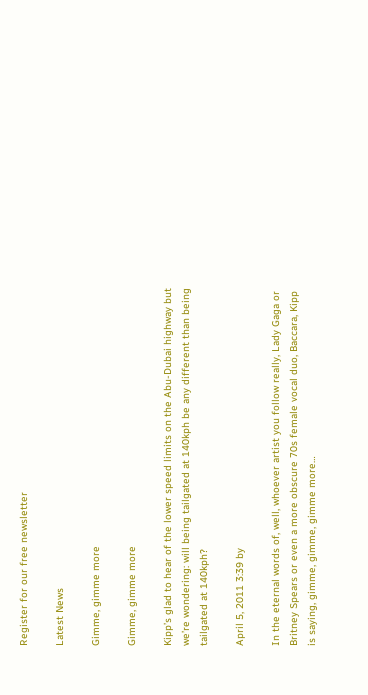Register for our free newsletter

Latest News

Gimme, gimme more

Gimme, gimme more

Kipp’s glad to hear of the lower speed limits on the Abu-Dubai highway but we’re wondering: will being tailgated at 140kph be any different than being tailgated at 140kph?

April 5, 2011 3:39 by

In the eternal words of, well, whoever artist you follow really, Lady Gaga or Britney Spears or even a more obscure 70s female vocal duo, Baccara, Kipp is saying, gimme, gimme, gimme more…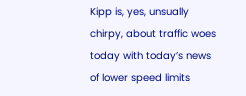Kipp is, yes, unsually chirpy, about traffic woes today with today’s news of lower speed limits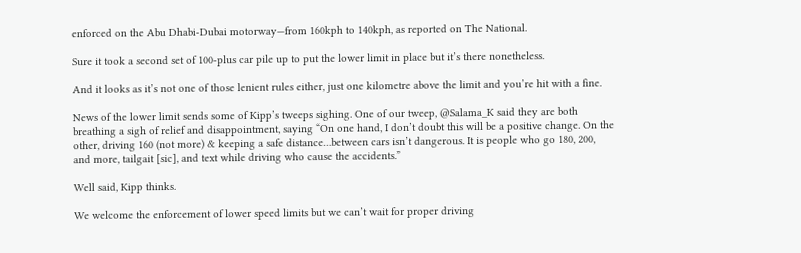enforced on the Abu Dhabi-Dubai motorway—from 160kph to 140kph, as reported on The National.

Sure it took a second set of 100-plus car pile up to put the lower limit in place but it’s there nonetheless.

And it looks as it’s not one of those lenient rules either, just one kilometre above the limit and you’re hit with a fine.

News of the lower limit sends some of Kipp’s tweeps sighing. One of our tweep, @Salama_K said they are both breathing a sigh of relief and disappointment, saying “On one hand, I don’t doubt this will be a positive change. On the other, driving 160 (not more) & keeping a safe distance…between cars isn’t dangerous. It is people who go 180, 200, and more, tailgait [sic], and text while driving who cause the accidents.”

Well said, Kipp thinks.

We welcome the enforcement of lower speed limits but we can’t wait for proper driving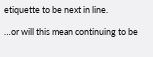etiquette to be next in line.

…or will this mean continuing to be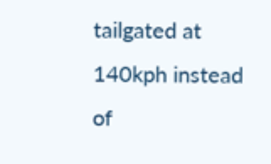tailgated at 140kph instead of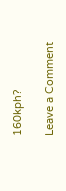160kph?

Leave a Comment